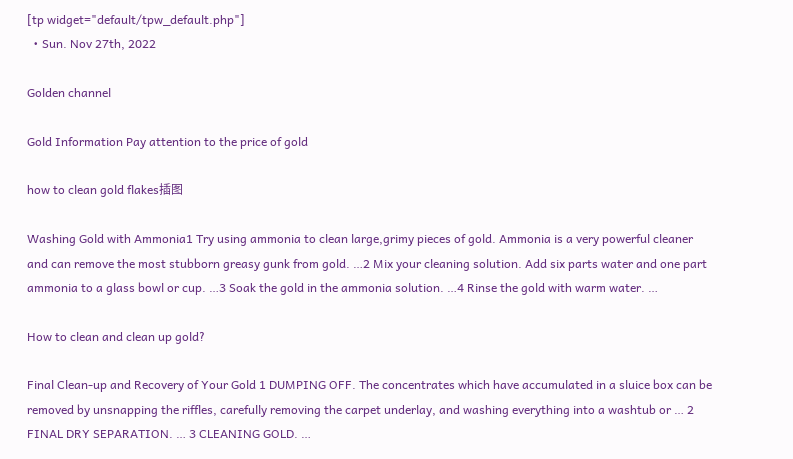[tp widget="default/tpw_default.php"]
  • Sun. Nov 27th, 2022

Golden channel

Gold Information Pay attention to the price of gold

how to clean gold flakes插图

Washing Gold with Ammonia1 Try using ammonia to clean large,grimy pieces of gold. Ammonia is a very powerful cleaner and can remove the most stubborn greasy gunk from gold. …2 Mix your cleaning solution. Add six parts water and one part ammonia to a glass bowl or cup. …3 Soak the gold in the ammonia solution. …4 Rinse the gold with warm water. …

How to clean and clean up gold?

Final Clean-up and Recovery of Your Gold 1 DUMPING OFF. The concentrates which have accumulated in a sluice box can be removed by unsnapping the riffles, carefully removing the carpet underlay, and washing everything into a washtub or … 2 FINAL DRY SEPARATION. … 3 CLEANING GOLD. …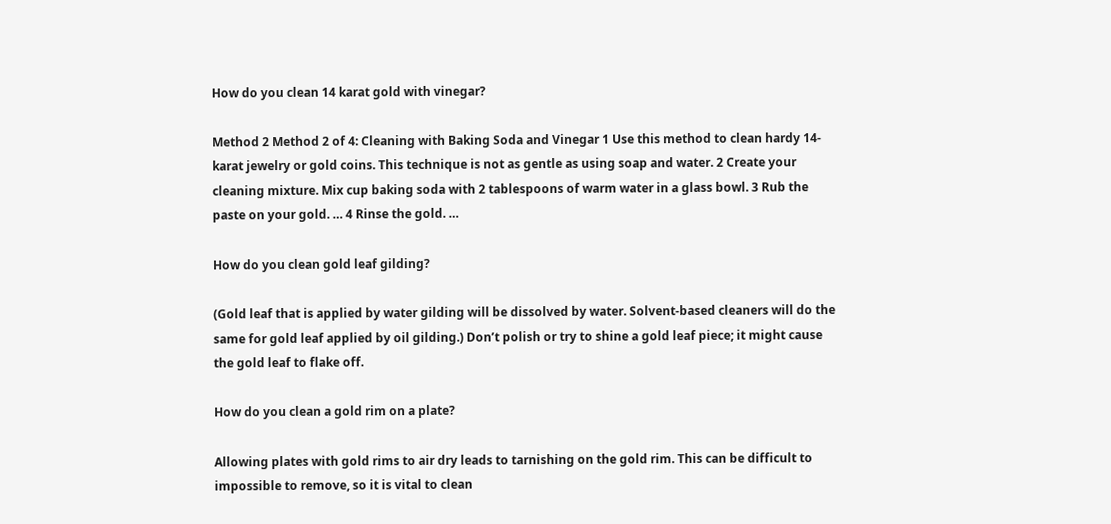How do you clean 14 karat gold with vinegar?

Method 2 Method 2 of 4: Cleaning with Baking Soda and Vinegar 1 Use this method to clean hardy 14-karat jewelry or gold coins. This technique is not as gentle as using soap and water. 2 Create your cleaning mixture. Mix cup baking soda with 2 tablespoons of warm water in a glass bowl. 3 Rub the paste on your gold. … 4 Rinse the gold. …

How do you clean gold leaf gilding?

(Gold leaf that is applied by water gilding will be dissolved by water. Solvent-based cleaners will do the same for gold leaf applied by oil gilding.) Don’t polish or try to shine a gold leaf piece; it might cause the gold leaf to flake off.

How do you clean a gold rim on a plate?

Allowing plates with gold rims to air dry leads to tarnishing on the gold rim. This can be difficult to impossible to remove, so it is vital to clean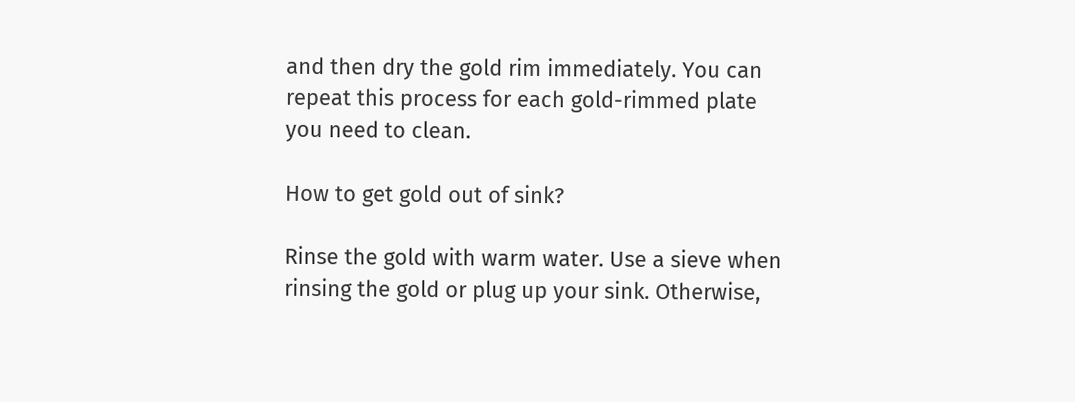and then dry the gold rim immediately. You can repeat this process for each gold-rimmed plate you need to clean.

How to get gold out of sink?

Rinse the gold with warm water. Use a sieve when rinsing the gold or plug up your sink. Otherwise,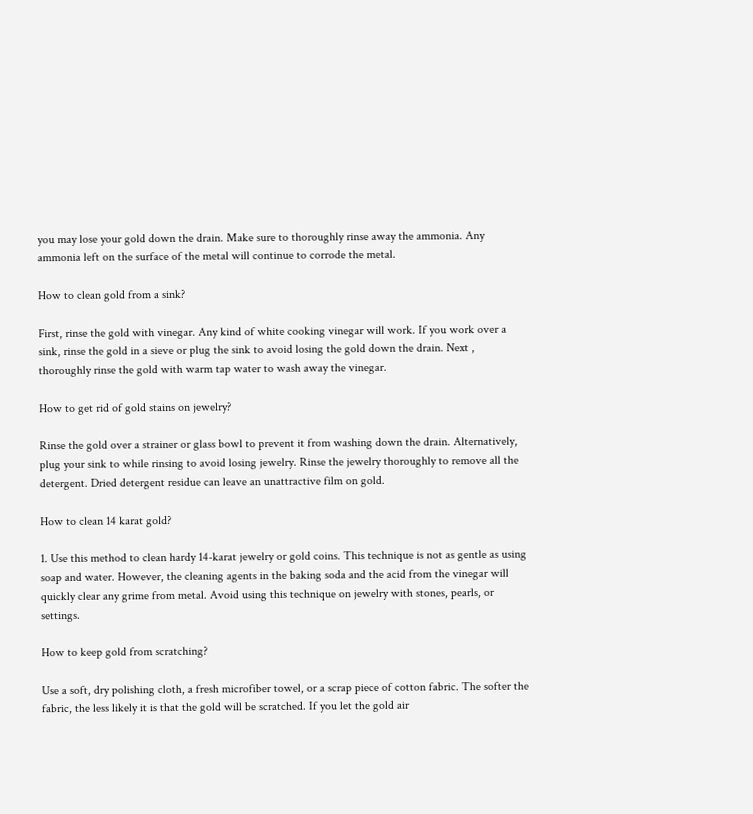you may lose your gold down the drain. Make sure to thoroughly rinse away the ammonia. Any ammonia left on the surface of the metal will continue to corrode the metal.

How to clean gold from a sink?

First, rinse the gold with vinegar. Any kind of white cooking vinegar will work. If you work over a sink, rinse the gold in a sieve or plug the sink to avoid losing the gold down the drain. Next , thoroughly rinse the gold with warm tap water to wash away the vinegar.

How to get rid of gold stains on jewelry?

Rinse the gold over a strainer or glass bowl to prevent it from washing down the drain. Alternatively, plug your sink to while rinsing to avoid losing jewelry. Rinse the jewelry thoroughly to remove all the detergent. Dried detergent residue can leave an unattractive film on gold.

How to clean 14 karat gold?

1. Use this method to clean hardy 14-karat jewelry or gold coins. This technique is not as gentle as using soap and water. However, the cleaning agents in the baking soda and the acid from the vinegar will quickly clear any grime from metal. Avoid using this technique on jewelry with stones, pearls, or settings.

How to keep gold from scratching?

Use a soft, dry polishing cloth, a fresh microfiber towel, or a scrap piece of cotton fabric. The softer the fabric, the less likely it is that the gold will be scratched. If you let the gold air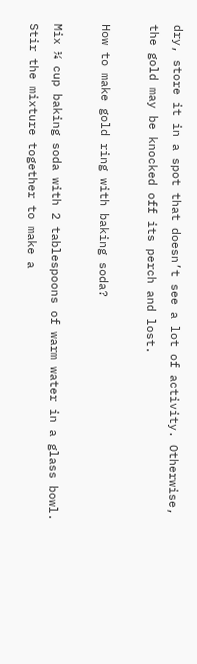dry, store it in a spot that doesn’t see a lot of activity. Otherwise, the gold may be knocked off its perch and lost.

How to make gold ring with baking soda?

Mix ¼ cup baking soda with 2 tablespoons of warm water in a glass bowl. Stir the mixture together to make a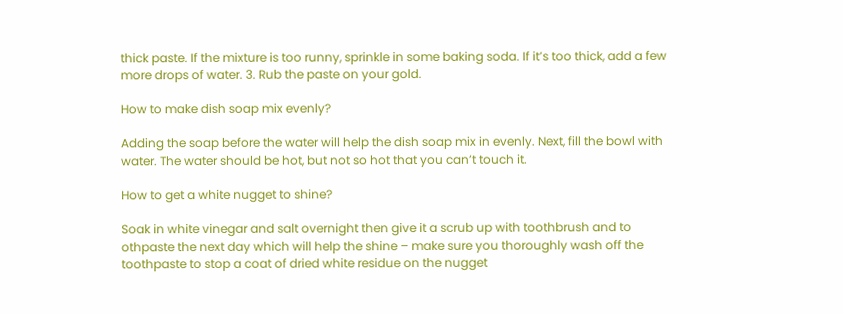thick paste. If the mixture is too runny, sprinkle in some baking soda. If it’s too thick, add a few more drops of water. 3. Rub the paste on your gold.

How to make dish soap mix evenly?

Adding the soap before the water will help the dish soap mix in evenly. Next, fill the bowl with water. The water should be hot, but not so hot that you can’t touch it.

How to get a white nugget to shine?

Soak in white vinegar and salt overnight then give it a scrub up with toothbrush and to othpaste the next day which will help the shine – make sure you thoroughly wash off the toothpaste to stop a coat of dried white residue on the nugget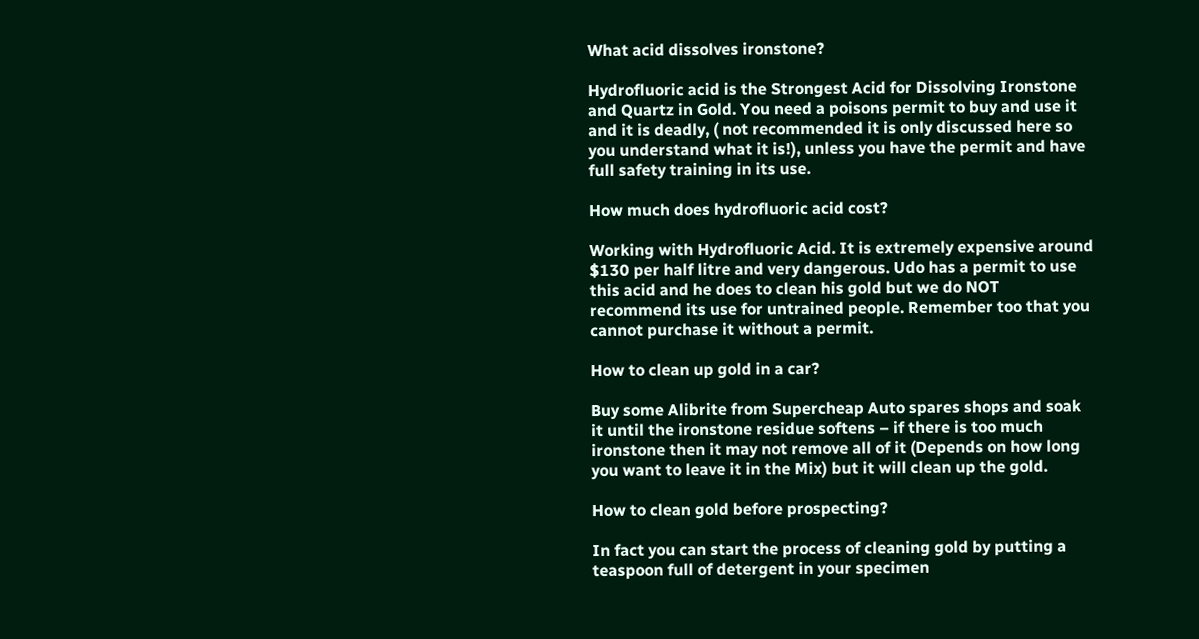What acid dissolves ironstone?

Hydrofluoric acid is the Strongest Acid for Dissolving Ironstone and Quartz in Gold. You need a poisons permit to buy and use it and it is deadly, ( not recommended it is only discussed here so you understand what it is!), unless you have the permit and have full safety training in its use.

How much does hydrofluoric acid cost?

Working with Hydrofluoric Acid. It is extremely expensive around $130 per half litre and very dangerous. Udo has a permit to use this acid and he does to clean his gold but we do NOT recommend its use for untrained people. Remember too that you cannot purchase it without a permit.

How to clean up gold in a car?

Buy some Alibrite from Supercheap Auto spares shops and soak it until the ironstone residue softens – if there is too much ironstone then it may not remove all of it (Depends on how long you want to leave it in the Mix) but it will clean up the gold.

How to clean gold before prospecting?

In fact you can start the process of cleaning gold by putting a teaspoon full of detergent in your specimen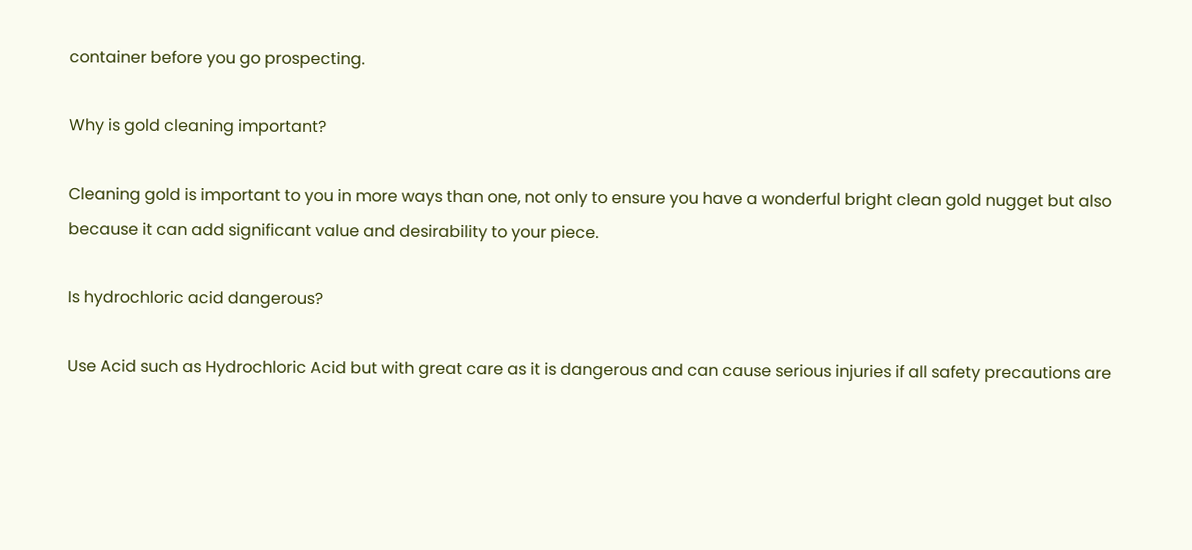container before you go prospecting.

Why is gold cleaning important?

Cleaning gold is important to you in more ways than one, not only to ensure you have a wonderful bright clean gold nugget but also because it can add significant value and desirability to your piece.

Is hydrochloric acid dangerous?

Use Acid such as Hydrochloric Acid but with great care as it is dangerous and can cause serious injuries if all safety precautions are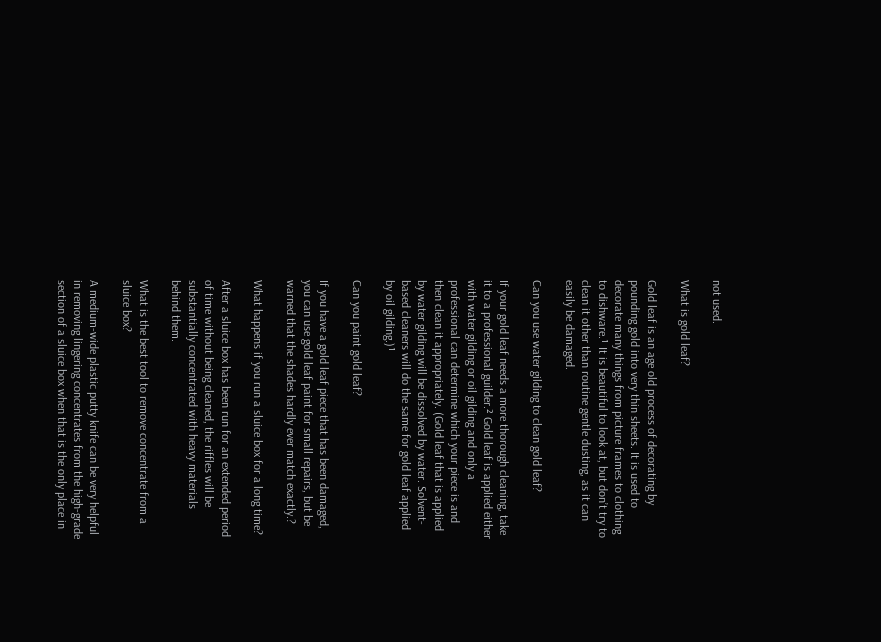not used.

What is gold leaf?

Gold leaf is an age old process of decorating by pounding gold into very thin sheets. It is used to decorate many things from picture frames to clothing to dishware.¹ It is beautiful to look at, but don’t try to clean it other than routine gentle dusting, as it can easily be damaged.

Can you use water gilding to clean gold leaf?

If your gold leaf needs a more thorough cleaning, take it to a professional guilder.² Gold leaf is applied either with water gilding or oil gilding and only a professional can determine which your piece is and then clean it appropriately. (Gold leaf that is applied by water gilding will be dissolved by water. Solvent-based cleaners will do the same for gold leaf applied by oil gilding.)¹

Can you paint gold leaf?

If you have a gold leaf piece that has been damaged, you can use gold leaf paint for small repairs, but be warned that the shades hardly ever match exactly.?

What happens if you run a sluice box for a long time?

After a sluice box has been run for an extended period of time without being cleaned, the riffles will be substantially concentrated with heavy materials behind them.

What is the best tool to remove concentrate from a sluice box?

A medium-wide plastic putty knife can be very helpful in removing lingering concentrates from the high-grade section of a sluice box when that is the only place in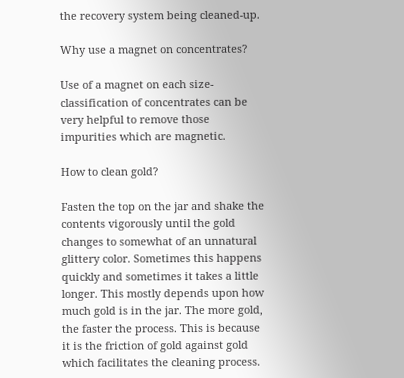the recovery system being cleaned-up.

Why use a magnet on concentrates?

Use of a magnet on each size-classification of concentrates can be very helpful to remove those impurities which are magnetic.

How to clean gold?

Fasten the top on the jar and shake the contents vigorously until the gold changes to somewhat of an unnatural glittery color. Sometimes this happens quickly and sometimes it takes a little longer. This mostly depends upon how much gold is in the jar. The more gold, the faster the process. This is because it is the friction of gold against gold which facilitates the cleaning process.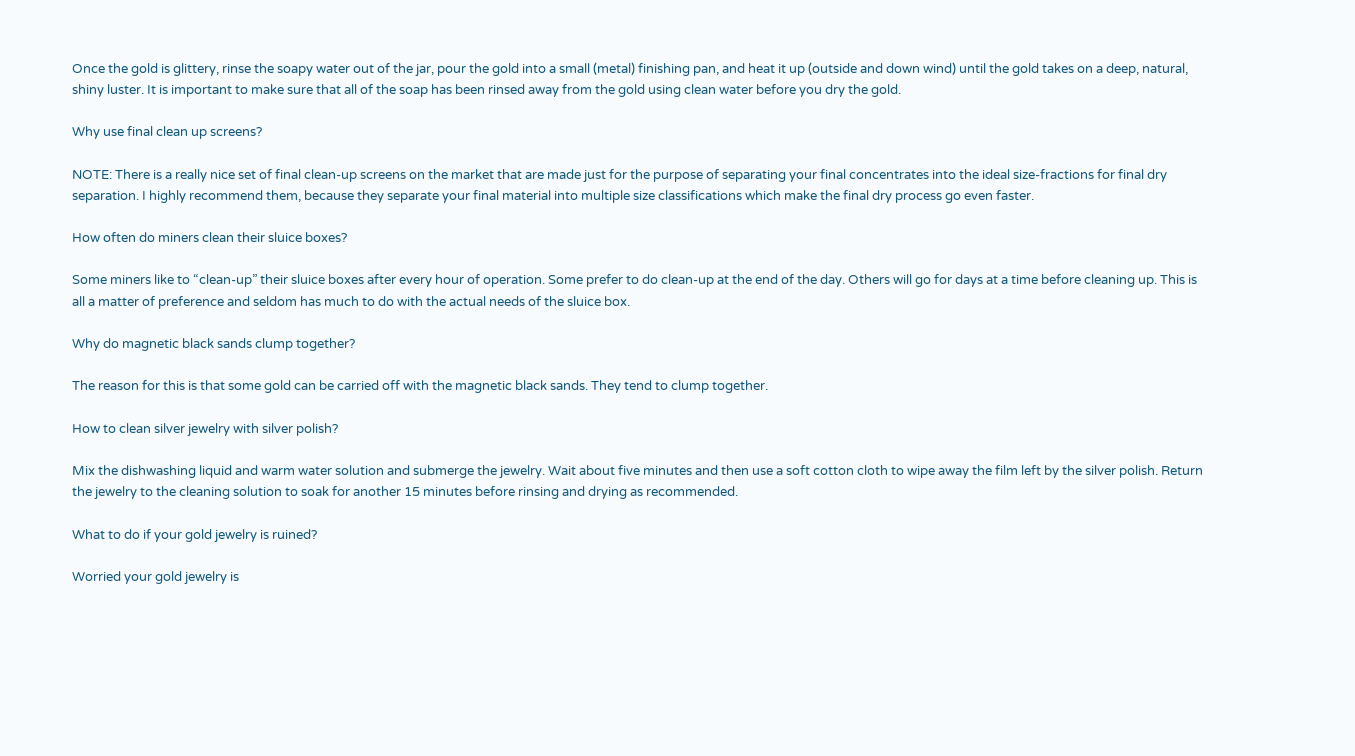Once the gold is glittery, rinse the soapy water out of the jar, pour the gold into a small (metal) finishing pan, and heat it up (outside and down wind) until the gold takes on a deep, natural, shiny luster. It is important to make sure that all of the soap has been rinsed away from the gold using clean water before you dry the gold.

Why use final clean up screens?

NOTE: There is a really nice set of final clean-up screens on the market that are made just for the purpose of separating your final concentrates into the ideal size-fractions for final dry separation. I highly recommend them, because they separate your final material into multiple size classifications which make the final dry process go even faster.

How often do miners clean their sluice boxes?

Some miners like to “clean-up” their sluice boxes after every hour of operation. Some prefer to do clean-up at the end of the day. Others will go for days at a time before cleaning up. This is all a matter of preference and seldom has much to do with the actual needs of the sluice box.

Why do magnetic black sands clump together?

The reason for this is that some gold can be carried off with the magnetic black sands. They tend to clump together.

How to clean silver jewelry with silver polish?

Mix the dishwashing liquid and warm water solution and submerge the jewelry. Wait about five minutes and then use a soft cotton cloth to wipe away the film left by the silver polish. Return the jewelry to the cleaning solution to soak for another 15 minutes before rinsing and drying as recommended.

What to do if your gold jewelry is ruined?

Worried your gold jewelry is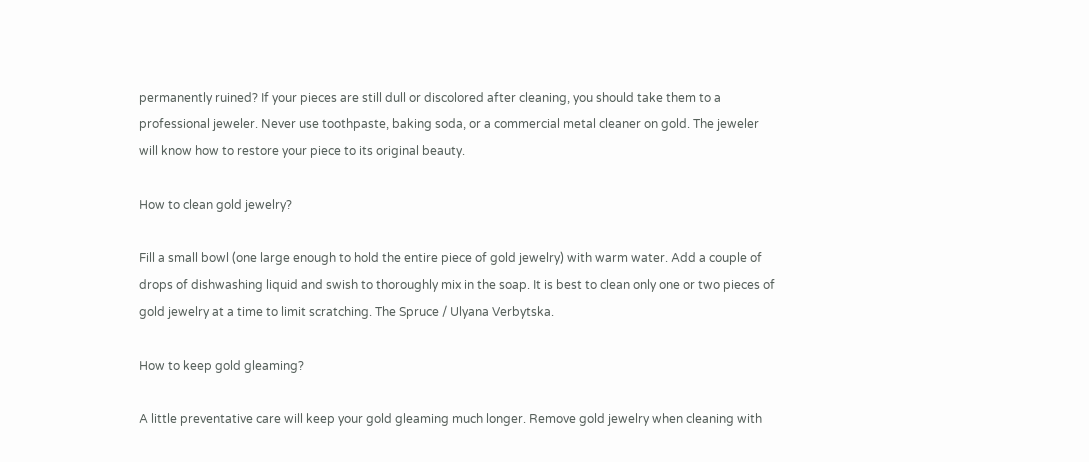permanently ruined? If your pieces are still dull or discolored after cleaning, you should take them to a professional jeweler. Never use toothpaste, baking soda, or a commercial metal cleaner on gold. The jeweler will know how to restore your piece to its original beauty.

How to clean gold jewelry?

Fill a small bowl (one large enough to hold the entire piece of gold jewelry) with warm water. Add a couple of drops of dishwashing liquid and swish to thoroughly mix in the soap. It is best to clean only one or two pieces of gold jewelry at a time to limit scratching. The Spruce / Ulyana Verbytska.

How to keep gold gleaming?

A little preventative care will keep your gold gleaming much longer. Remove gold jewelry when cleaning with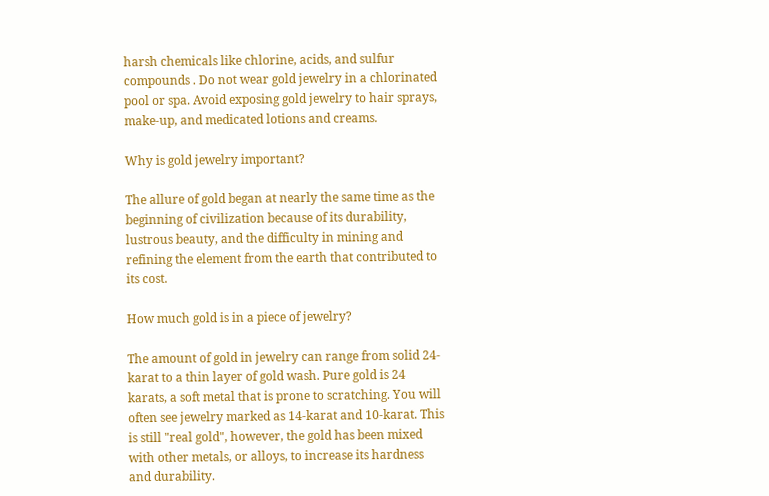harsh chemicals like chlorine, acids, and sulfur compounds . Do not wear gold jewelry in a chlorinated pool or spa. Avoid exposing gold jewelry to hair sprays, make-up, and medicated lotions and creams.

Why is gold jewelry important?

The allure of gold began at nearly the same time as the beginning of civilization because of its durability, lustrous beauty, and the difficulty in mining and refining the element from the earth that contributed to its cost.

How much gold is in a piece of jewelry?

The amount of gold in jewelry can range from solid 24-karat to a thin layer of gold wash. Pure gold is 24 karats, a soft metal that is prone to scratching. You will often see jewelry marked as 14-karat and 10-karat. This is still "real gold", however, the gold has been mixed with other metals, or alloys, to increase its hardness and durability.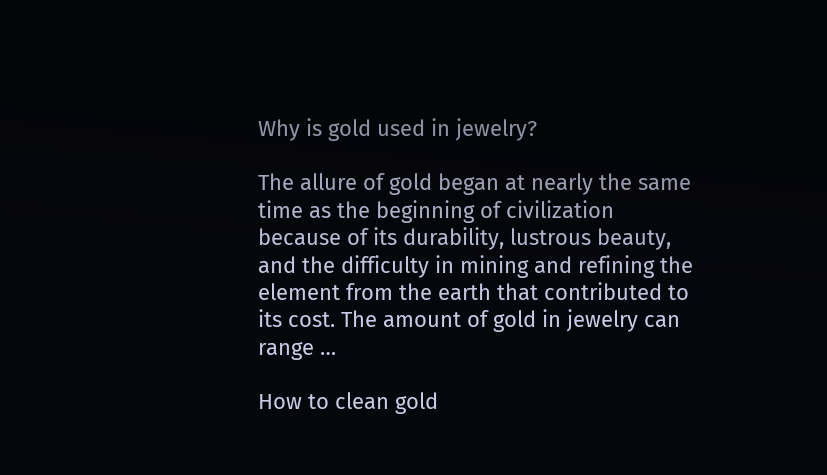Why is gold used in jewelry?

The allure of gold began at nearly the same time as the beginning of civilization because of its durability, lustrous beauty, and the difficulty in mining and refining the element from the earth that contributed to its cost. The amount of gold in jewelry can range …

How to clean gold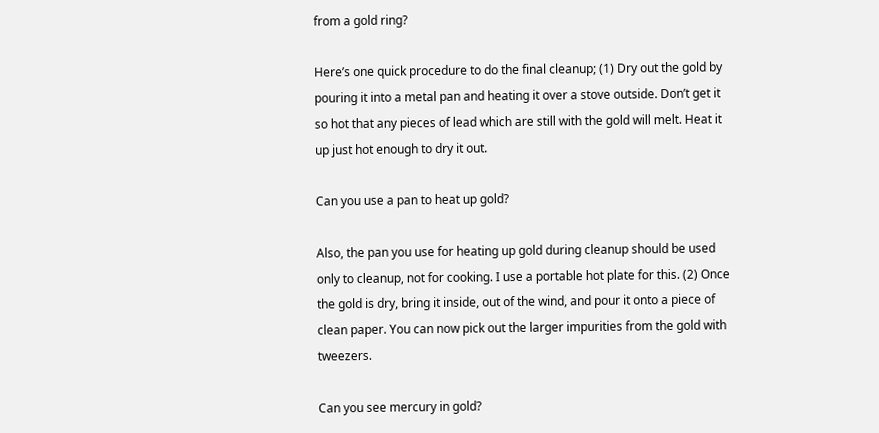from a gold ring?

Here’s one quick procedure to do the final cleanup; (1) Dry out the gold by pouring it into a metal pan and heating it over a stove outside. Don’t get it so hot that any pieces of lead which are still with the gold will melt. Heat it up just hot enough to dry it out.

Can you use a pan to heat up gold?

Also, the pan you use for heating up gold during cleanup should be used only to cleanup, not for cooking. I use a portable hot plate for this. (2) Once the gold is dry, bring it inside, out of the wind, and pour it onto a piece of clean paper. You can now pick out the larger impurities from the gold with tweezers.

Can you see mercury in gold?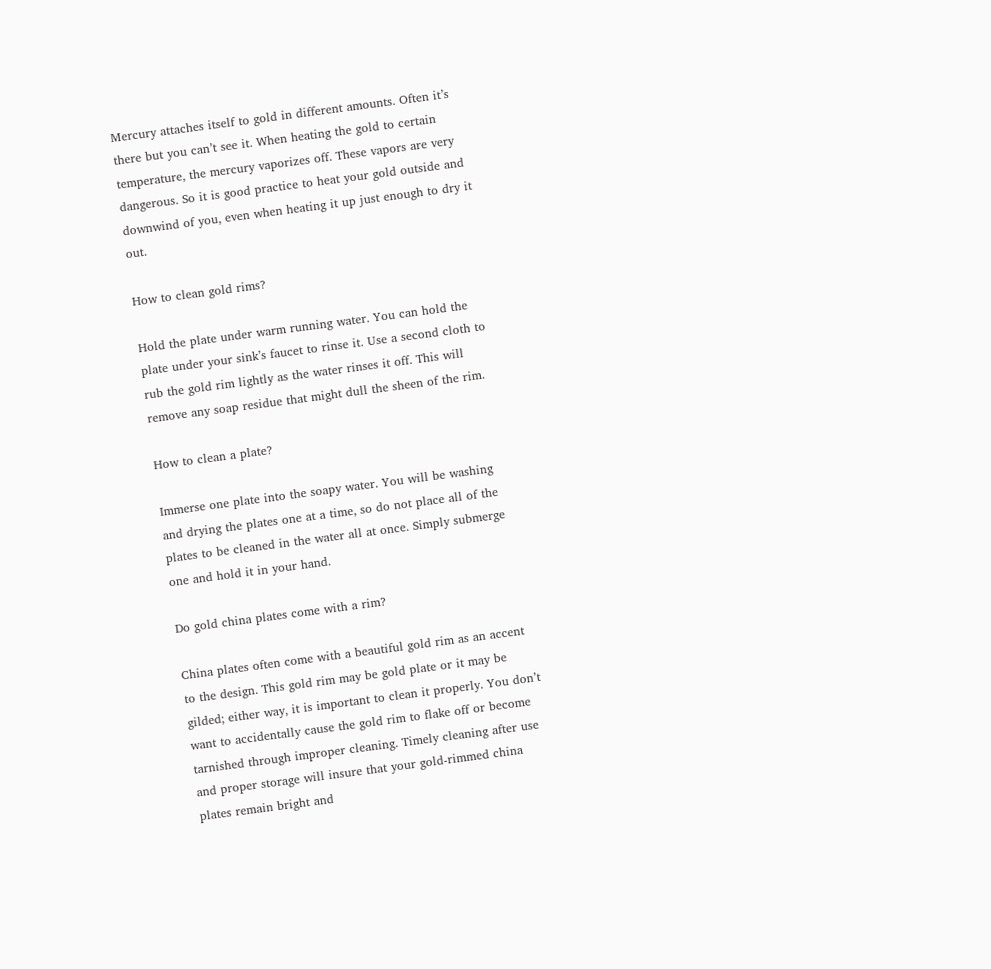Mercury attaches itself to gold in different amounts. Often it’s there but you can’t see it. When heating the gold to certain temperature, the mercury vaporizes off. These vapors are very dangerous. So it is good practice to heat your gold outside and downwind of you, even when heating it up just enough to dry it out.

How to clean gold rims?

Hold the plate under warm running water. You can hold the plate under your sink’s faucet to rinse it. Use a second cloth to rub the gold rim lightly as the water rinses it off. This will remove any soap residue that might dull the sheen of the rim.

How to clean a plate?

Immerse one plate into the soapy water. You will be washing and drying the plates one at a time, so do not place all of the plates to be cleaned in the water all at once. Simply submerge one and hold it in your hand.

Do gold china plates come with a rim?

China plates often come with a beautiful gold rim as an accent to the design. This gold rim may be gold plate or it may be gilded; either way, it is important to clean it properly. You don’t want to accidentally cause the gold rim to flake off or become tarnished through improper cleaning. Timely cleaning after use and proper storage will insure that your gold-rimmed china plates remain bright and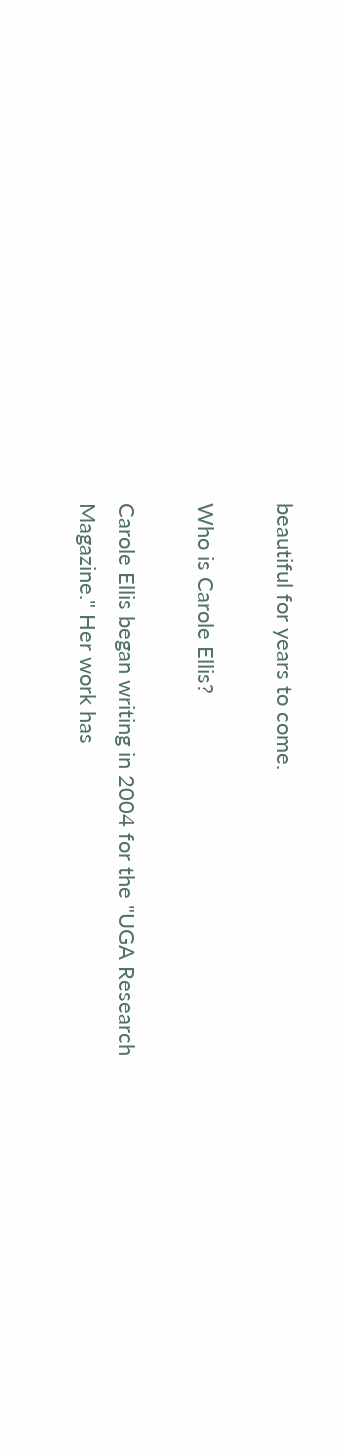beautiful for years to come.

Who is Carole Ellis?

Carole Ellis began writing in 2004 for the "UGA Research Magazine." Her work has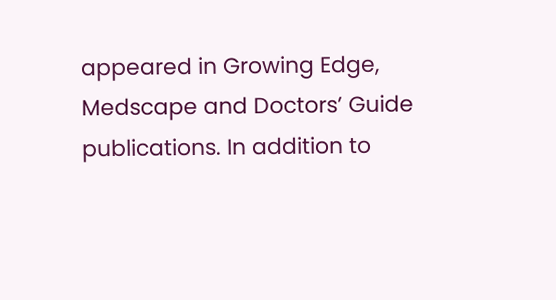appeared in Growing Edge, Medscape and Doctors’ Guide publications. In addition to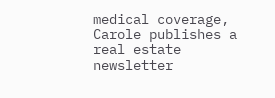medical coverage, Carole publishes a real estate newsletter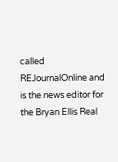called REJournalOnline and is the news editor for the Bryan Ellis Real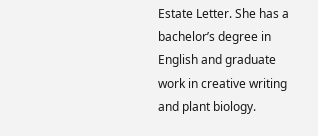Estate Letter. She has a bachelor’s degree in English and graduate work in creative writing and plant biology.